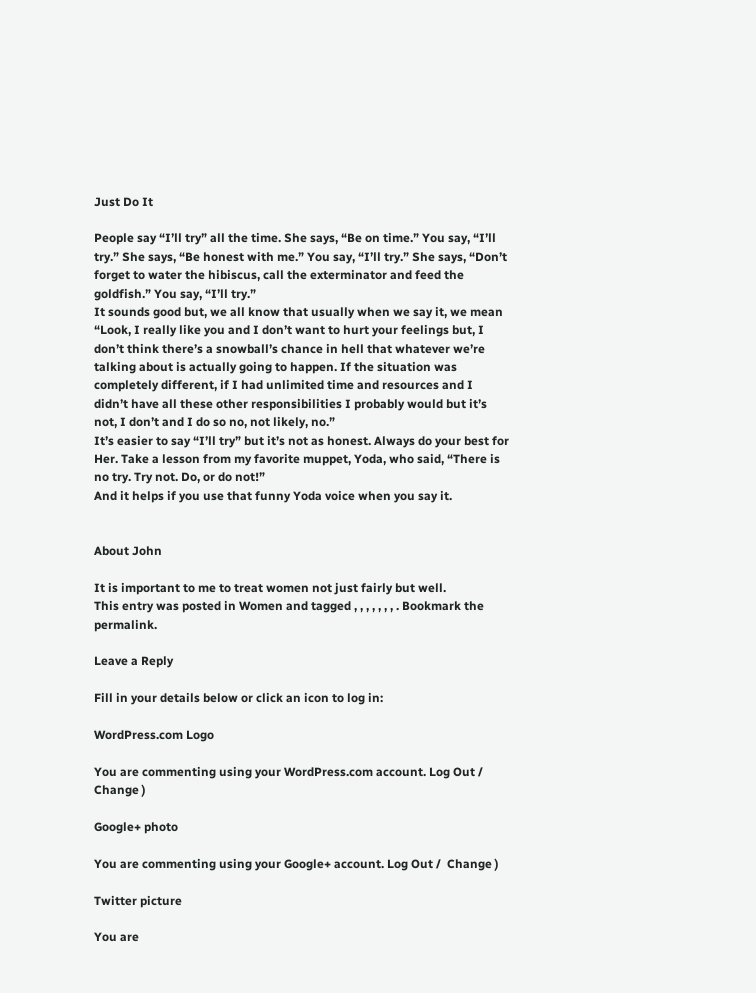Just Do It

People say “I’ll try” all the time. She says, “Be on time.” You say, “I’ll try.” She says, “Be honest with me.” You say, “I’ll try.” She says, “Don’t forget to water the hibiscus, call the exterminator and feed the goldfish.” You say, “I’ll try.”
It sounds good but, we all know that usually when we say it, we mean “Look, I really like you and I don’t want to hurt your feelings but, I don’t think there’s a snowball’s chance in hell that whatever we’re talking about is actually going to happen. If the situation was completely different, if I had unlimited time and resources and I didn’t have all these other responsibilities I probably would but it’s not, I don’t and I do so no, not likely, no.”
It’s easier to say “I’ll try” but it’s not as honest. Always do your best for Her. Take a lesson from my favorite muppet, Yoda, who said, “There is no try. Try not. Do, or do not!”
And it helps if you use that funny Yoda voice when you say it.


About John

It is important to me to treat women not just fairly but well.
This entry was posted in Women and tagged , , , , , , , . Bookmark the permalink.

Leave a Reply

Fill in your details below or click an icon to log in:

WordPress.com Logo

You are commenting using your WordPress.com account. Log Out /  Change )

Google+ photo

You are commenting using your Google+ account. Log Out /  Change )

Twitter picture

You are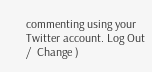commenting using your Twitter account. Log Out /  Change )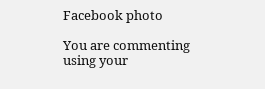Facebook photo

You are commenting using your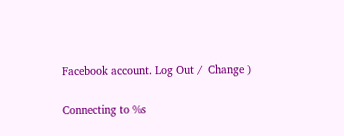Facebook account. Log Out /  Change )

Connecting to %s